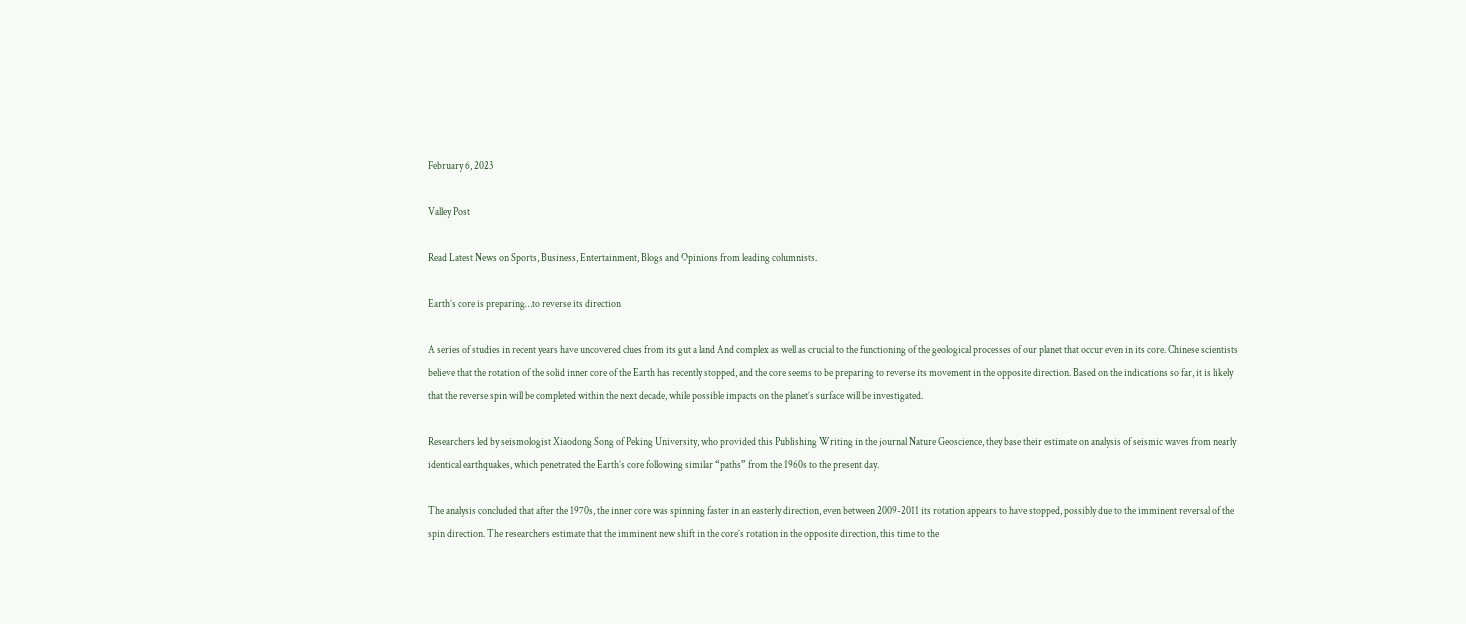February 6, 2023

Valley Post

Read Latest News on Sports, Business, Entertainment, Blogs and Opinions from leading columnists.

Earth’s core is preparing…to reverse its direction

A series of studies in recent years have uncovered clues from its gut a land And complex as well as crucial to the functioning of the geological processes of our planet that occur even in its core. Chinese scientists believe that the rotation of the solid inner core of the Earth has recently stopped, and the core seems to be preparing to reverse its movement in the opposite direction. Based on the indications so far, it is likely that the reverse spin will be completed within the next decade, while possible impacts on the planet’s surface will be investigated.

Researchers led by seismologist Xiaodong Song of Peking University, who provided this Publishing Writing in the journal Nature Geoscience, they base their estimate on analysis of seismic waves from nearly identical earthquakes, which penetrated the Earth’s core following similar “paths” from the 1960s to the present day.

The analysis concluded that after the 1970s, the inner core was spinning faster in an easterly direction, even between 2009-2011 its rotation appears to have stopped, possibly due to the imminent reversal of the spin direction. The researchers estimate that the imminent new shift in the core’s rotation in the opposite direction, this time to the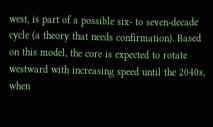west, is part of a possible six- to seven-decade cycle (a theory that needs confirmation). Based on this model, the core is expected to rotate westward with increasing speed until the 2040s, when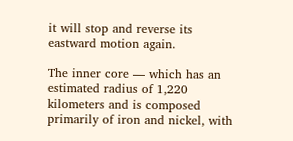it will stop and reverse its eastward motion again.

The inner core — which has an estimated radius of 1,220 kilometers and is composed primarily of iron and nickel, with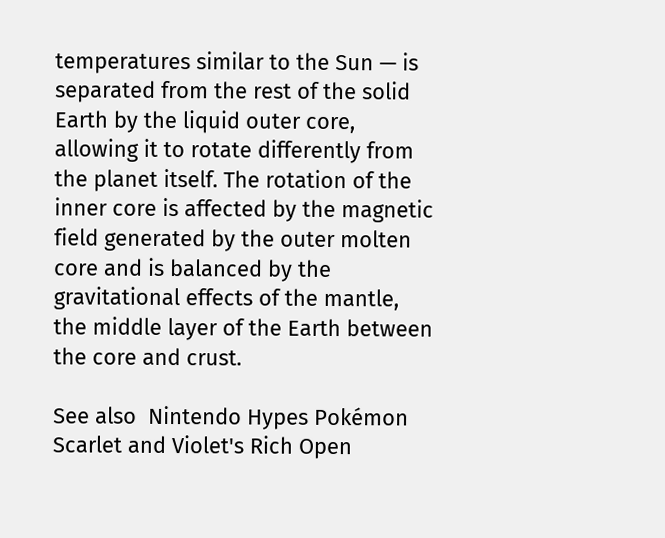temperatures similar to the Sun — is separated from the rest of the solid Earth by the liquid outer core, allowing it to rotate differently from the planet itself. The rotation of the inner core is affected by the magnetic field generated by the outer molten core and is balanced by the gravitational effects of the mantle, the middle layer of the Earth between the core and crust.

See also  Nintendo Hypes Pokémon Scarlet and Violet's Rich Open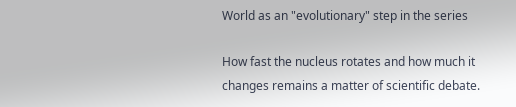World as an "evolutionary" step in the series

How fast the nucleus rotates and how much it changes remains a matter of scientific debate.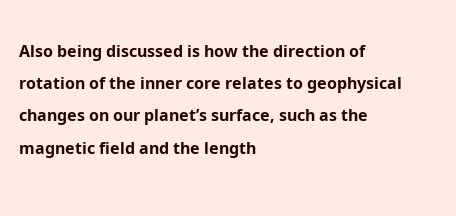Also being discussed is how the direction of rotation of the inner core relates to geophysical changes on our planet’s surface, such as the magnetic field and the length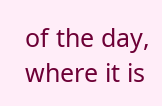of the day, where it is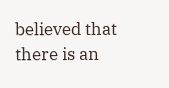believed that there is an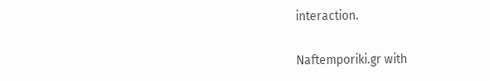interaction.

Naftemporiki.gr with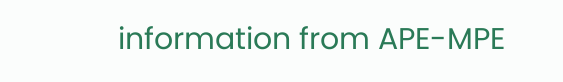information from APE-MPE